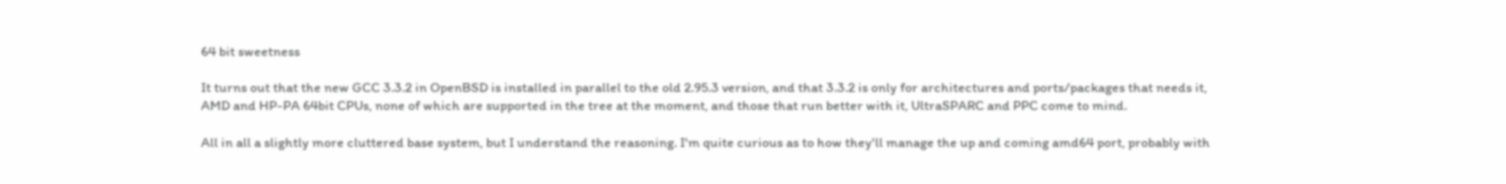64 bit sweetness

It turns out that the new GCC 3.3.2 in OpenBSD is installed in parallel to the old 2.95.3 version, and that 3.3.2 is only for architectures and ports/packages that needs it, AMD and HP-PA 64bit CPUs, none of which are supported in the tree at the moment, and those that run better with it, UltraSPARC and PPC come to mind.

All in all a slightly more cluttered base system, but I understand the reasoning. I'm quite curious as to how they'll manage the up and coming amd64 port, probably with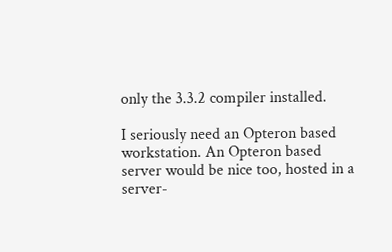only the 3.3.2 compiler installed.

I seriously need an Opteron based workstation. An Opteron based server would be nice too, hosted in a server-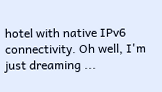hotel with native IPv6 connectivity. Oh well, I'm just dreaming ...